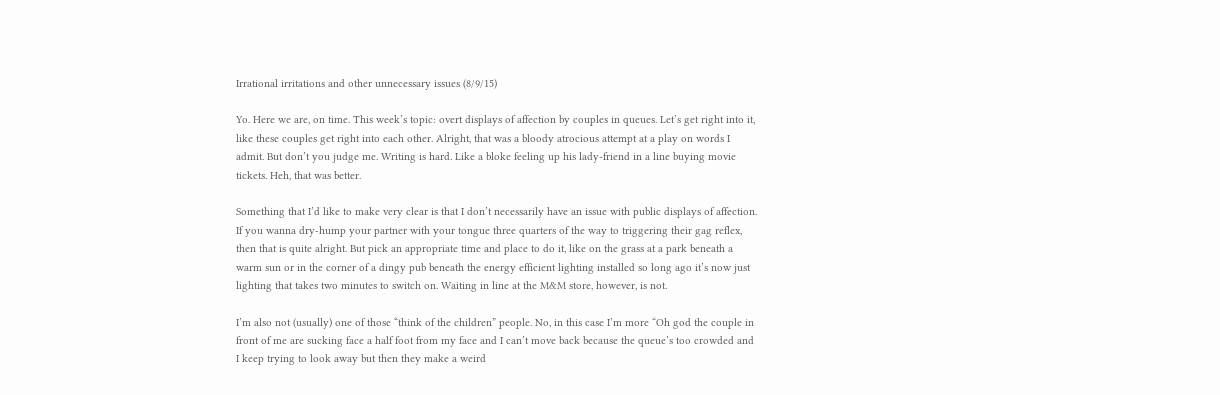Irrational irritations and other unnecessary issues (8/9/15)

Yo. Here we are, on time. This week’s topic: overt displays of affection by couples in queues. Let’s get right into it, like these couples get right into each other. Alright, that was a bloody atrocious attempt at a play on words I admit. But don’t you judge me. Writing is hard. Like a bloke feeling up his lady-friend in a line buying movie tickets. Heh, that was better.

Something that I’d like to make very clear is that I don’t necessarily have an issue with public displays of affection. If you wanna dry-hump your partner with your tongue three quarters of the way to triggering their gag reflex, then that is quite alright. But pick an appropriate time and place to do it, like on the grass at a park beneath a warm sun or in the corner of a dingy pub beneath the energy efficient lighting installed so long ago it’s now just lighting that takes two minutes to switch on. Waiting in line at the M&M store, however, is not.

I’m also not (usually) one of those “think of the children” people. No, in this case I’m more “Oh god the couple in front of me are sucking face a half foot from my face and I can’t move back because the queue’s too crowded and I keep trying to look away but then they make a weird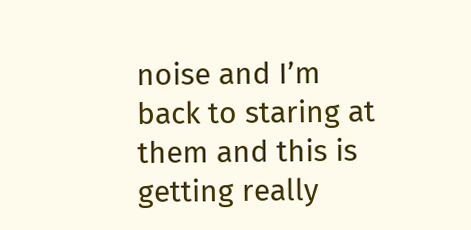noise and I’m back to staring at them and this is getting really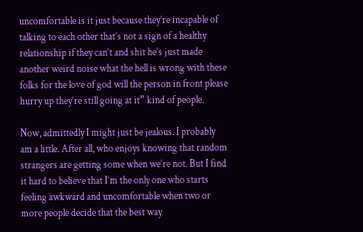uncomfortable is it just because they’re incapable of talking to each other that’s not a sign of a healthy relationship if they can’t and shit he’s just made another weird noise what the hell is wrong with these folks for the love of god will the person in front please hurry up they’re still going at it” kind of people.

Now, admittedly I might just be jealous. I probably am a little. After all, who enjoys knowing that random strangers are getting some when we’re not. But I find it hard to believe that I’m the only one who starts feeling awkward and uncomfortable when two or more people decide that the best way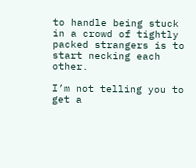to handle being stuck in a crowd of tightly packed strangers is to start necking each other.

I’m not telling you to get a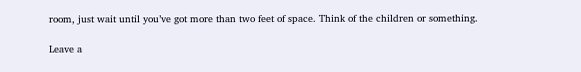room, just wait until you’ve got more than two feet of space. Think of the children or something.

Leave a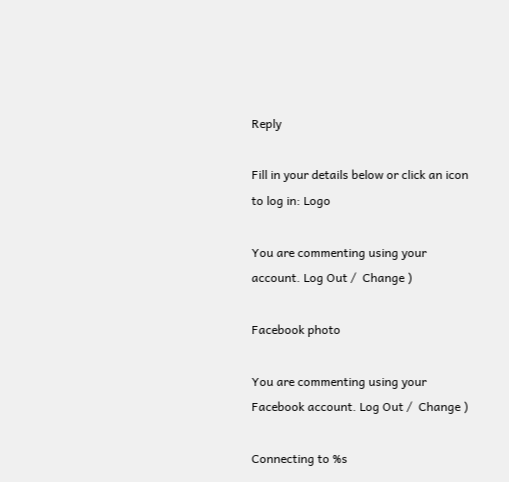Reply

Fill in your details below or click an icon to log in: Logo

You are commenting using your account. Log Out /  Change )

Facebook photo

You are commenting using your Facebook account. Log Out /  Change )

Connecting to %s